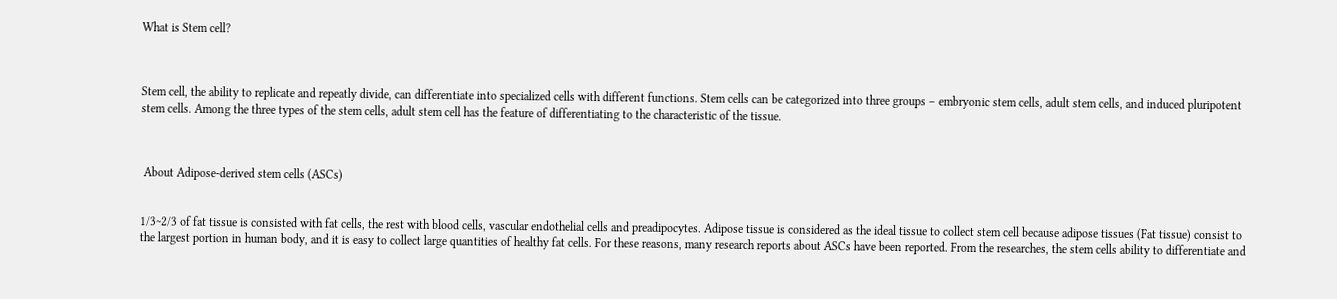What is Stem cell?



Stem cell, the ability to replicate and repeatly divide, can differentiate into specialized cells with different functions. Stem cells can be categorized into three groups – embryonic stem cells, adult stem cells, and induced pluripotent stem cells. Among the three types of the stem cells, adult stem cell has the feature of differentiating to the characteristic of the tissue.



 About Adipose-derived stem cells (ASCs)


1/3~2/3 of fat tissue is consisted with fat cells, the rest with blood cells, vascular endothelial cells and preadipocytes. Adipose tissue is considered as the ideal tissue to collect stem cell because adipose tissues (Fat tissue) consist to the largest portion in human body, and it is easy to collect large quantities of healthy fat cells. For these reasons, many research reports about ASCs have been reported. From the researches, the stem cells ability to differentiate and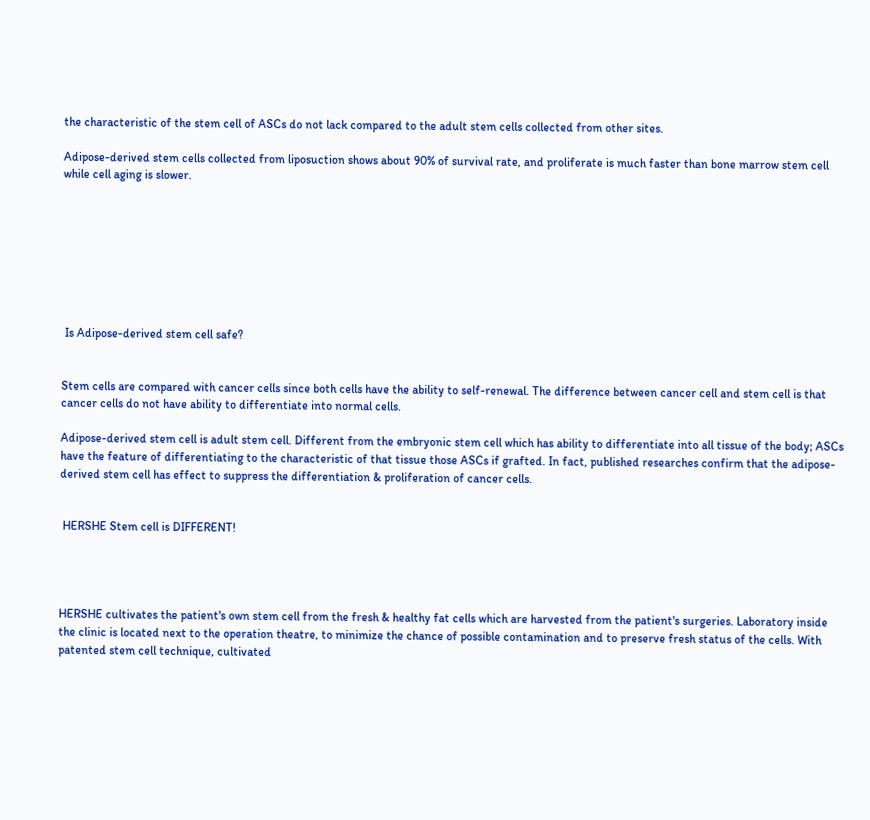the characteristic of the stem cell of ASCs do not lack compared to the adult stem cells collected from other sites.

Adipose-derived stem cells collected from liposuction shows about 90% of survival rate, and proliferate is much faster than bone marrow stem cell while cell aging is slower.








 Is Adipose-derived stem cell safe?


Stem cells are compared with cancer cells since both cells have the ability to self-renewal. The difference between cancer cell and stem cell is that cancer cells do not have ability to differentiate into normal cells.

Adipose-derived stem cell is adult stem cell. Different from the embryonic stem cell which has ability to differentiate into all tissue of the body; ASCs have the feature of differentiating to the characteristic of that tissue those ASCs if grafted. In fact, published researches confirm that the adipose-derived stem cell has effect to suppress the differentiation & proliferation of cancer cells.


 HERSHE Stem cell is DIFFERENT!




HERSHE cultivates the patient's own stem cell from the fresh & healthy fat cells which are harvested from the patient's surgeries. Laboratory inside the clinic is located next to the operation theatre, to minimize the chance of possible contamination and to preserve fresh status of the cells. With patented stem cell technique, cultivated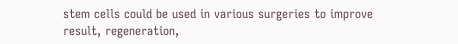stem cells could be used in various surgeries to improve result, regeneration,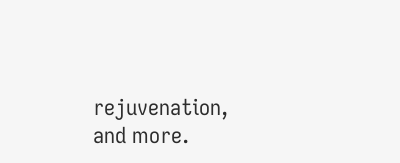rejuvenation, and more.